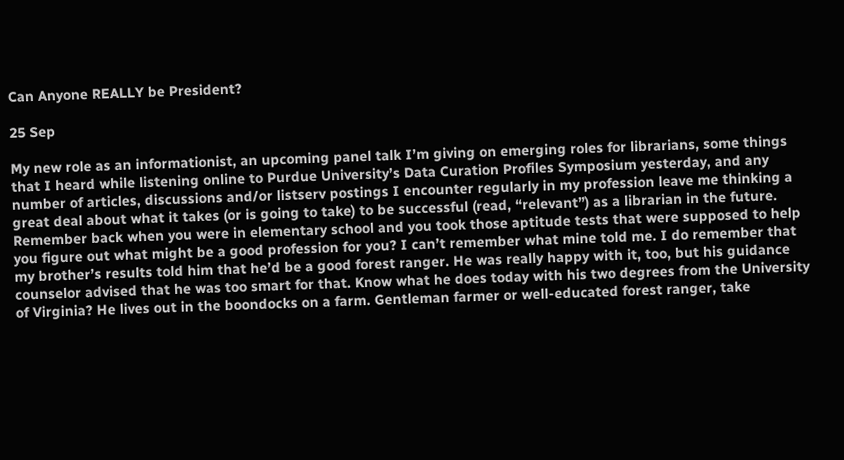Can Anyone REALLY be President?

25 Sep

My new role as an informationist, an upcoming panel talk I’m giving on emerging roles for librarians, some things that I heard while listening online to Purdue University’s Data Curation Profiles Symposium yesterday, and any number of articles, discussions and/or listserv postings I encounter regularly in my profession leave me thinking a great deal about what it takes (or is going to take) to be successful (read, “relevant”) as a librarian in the future. Remember back when you were in elementary school and you took those aptitude tests that were supposed to help you figure out what might be a good profession for you? I can’t remember what mine told me. I do remember that my brother’s results told him that he’d be a good forest ranger. He was really happy with it, too, but his guidance counselor advised that he was too smart for that. Know what he does today with his two degrees from the University of Virginia? He lives out in the boondocks on a farm. Gentleman farmer or well-educated forest ranger, take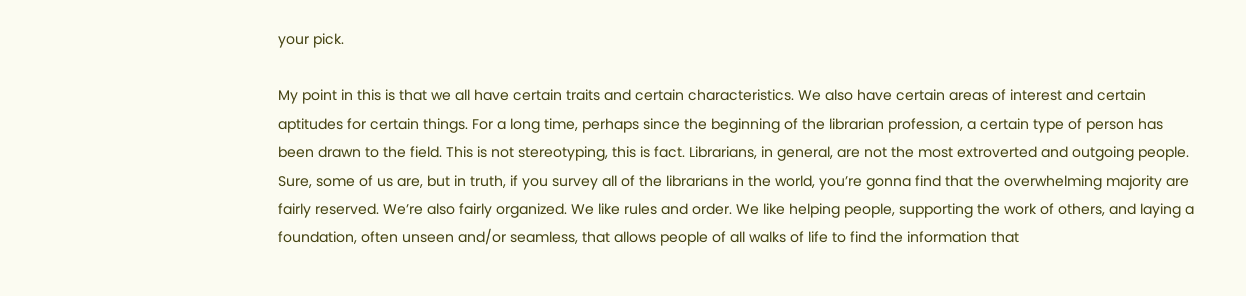your pick.

My point in this is that we all have certain traits and certain characteristics. We also have certain areas of interest and certain aptitudes for certain things. For a long time, perhaps since the beginning of the librarian profession, a certain type of person has been drawn to the field. This is not stereotyping, this is fact. Librarians, in general, are not the most extroverted and outgoing people. Sure, some of us are, but in truth, if you survey all of the librarians in the world, you’re gonna find that the overwhelming majority are fairly reserved. We’re also fairly organized. We like rules and order. We like helping people, supporting the work of others, and laying a foundation, often unseen and/or seamless, that allows people of all walks of life to find the information that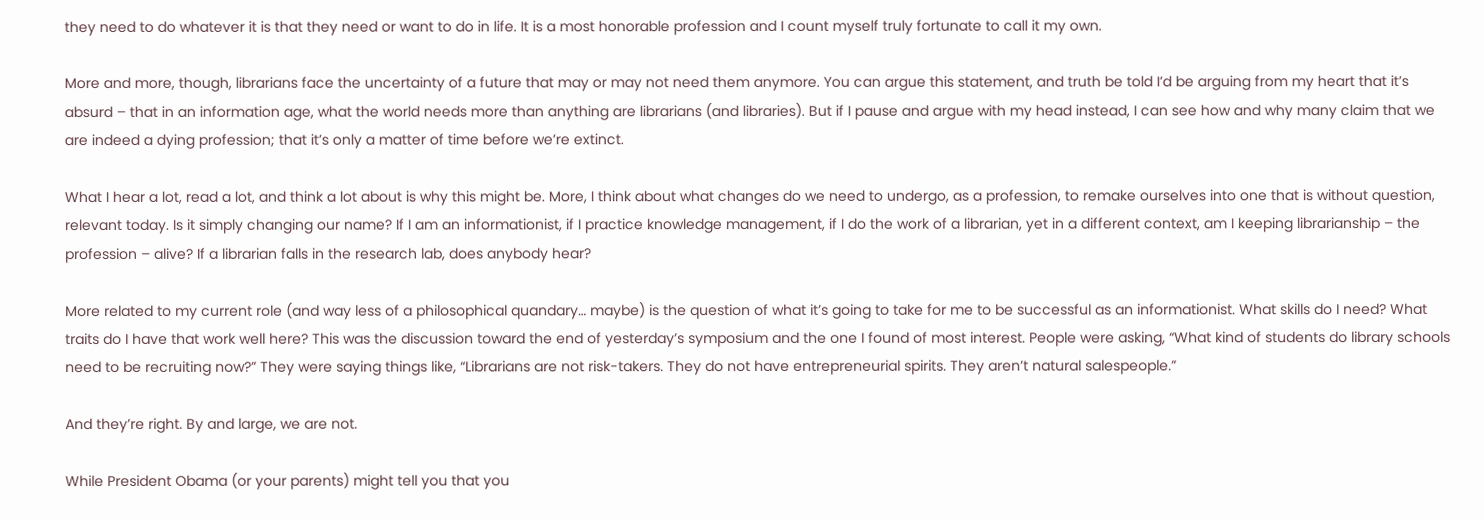they need to do whatever it is that they need or want to do in life. It is a most honorable profession and I count myself truly fortunate to call it my own.

More and more, though, librarians face the uncertainty of a future that may or may not need them anymore. You can argue this statement, and truth be told I’d be arguing from my heart that it’s absurd – that in an information age, what the world needs more than anything are librarians (and libraries). But if I pause and argue with my head instead, I can see how and why many claim that we are indeed a dying profession; that it’s only a matter of time before we’re extinct.

What I hear a lot, read a lot, and think a lot about is why this might be. More, I think about what changes do we need to undergo, as a profession, to remake ourselves into one that is without question, relevant today. Is it simply changing our name? If I am an informationist, if I practice knowledge management, if I do the work of a librarian, yet in a different context, am I keeping librarianship – the profession – alive? If a librarian falls in the research lab, does anybody hear?

More related to my current role (and way less of a philosophical quandary… maybe) is the question of what it’s going to take for me to be successful as an informationist. What skills do I need? What traits do I have that work well here? This was the discussion toward the end of yesterday’s symposium and the one I found of most interest. People were asking, “What kind of students do library schools need to be recruiting now?” They were saying things like, “Librarians are not risk-takers. They do not have entrepreneurial spirits. They aren’t natural salespeople.”

And they’re right. By and large, we are not.

While President Obama (or your parents) might tell you that you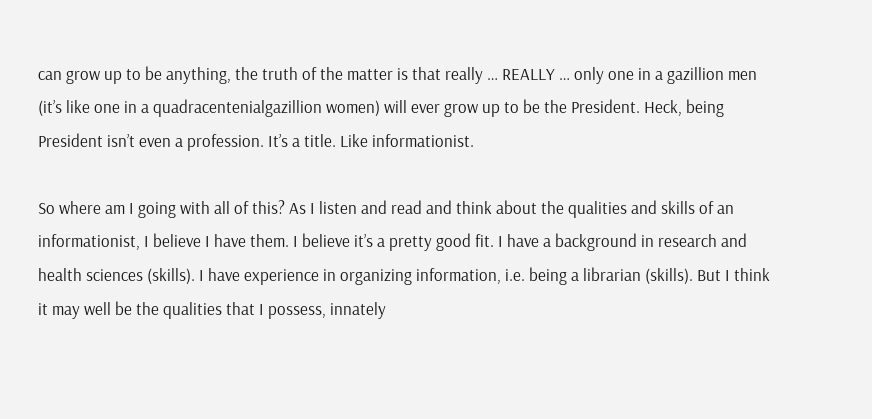can grow up to be anything, the truth of the matter is that really … REALLY … only one in a gazillion men (it’s like one in a quadracentenialgazillion women) will ever grow up to be the President. Heck, being President isn’t even a profession. It’s a title. Like informationist.

So where am I going with all of this? As I listen and read and think about the qualities and skills of an informationist, I believe I have them. I believe it’s a pretty good fit. I have a background in research and health sciences (skills). I have experience in organizing information, i.e. being a librarian (skills). But I think it may well be the qualities that I possess, innately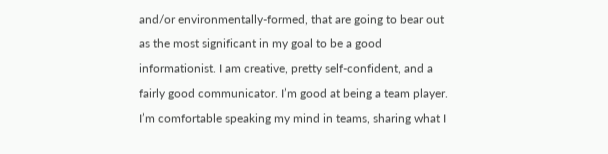and/or environmentally-formed, that are going to bear out as the most significant in my goal to be a good informationist. I am creative, pretty self-confident, and a fairly good communicator. I’m good at being a team player. I’m comfortable speaking my mind in teams, sharing what I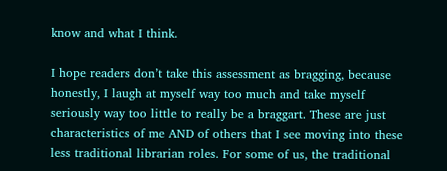know and what I think.

I hope readers don’t take this assessment as bragging, because honestly, I laugh at myself way too much and take myself seriously way too little to really be a braggart. These are just characteristics of me AND of others that I see moving into these less traditional librarian roles. For some of us, the traditional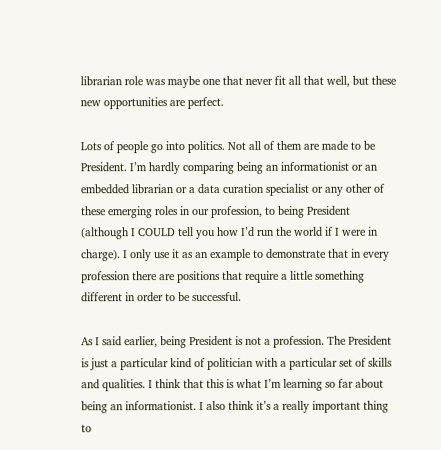librarian role was maybe one that never fit all that well, but these new opportunities are perfect.

Lots of people go into politics. Not all of them are made to be President. I’m hardly comparing being an informationist or an embedded librarian or a data curation specialist or any other of these emerging roles in our profession, to being President (although I COULD tell you how I’d run the world if I were in charge). I only use it as an example to demonstrate that in every profession there are positions that require a little something different in order to be successful.

As I said earlier, being President is not a profession. The President is just a particular kind of politician with a particular set of skills and qualities. I think that this is what I’m learning so far about being an informationist. I also think it’s a really important thing to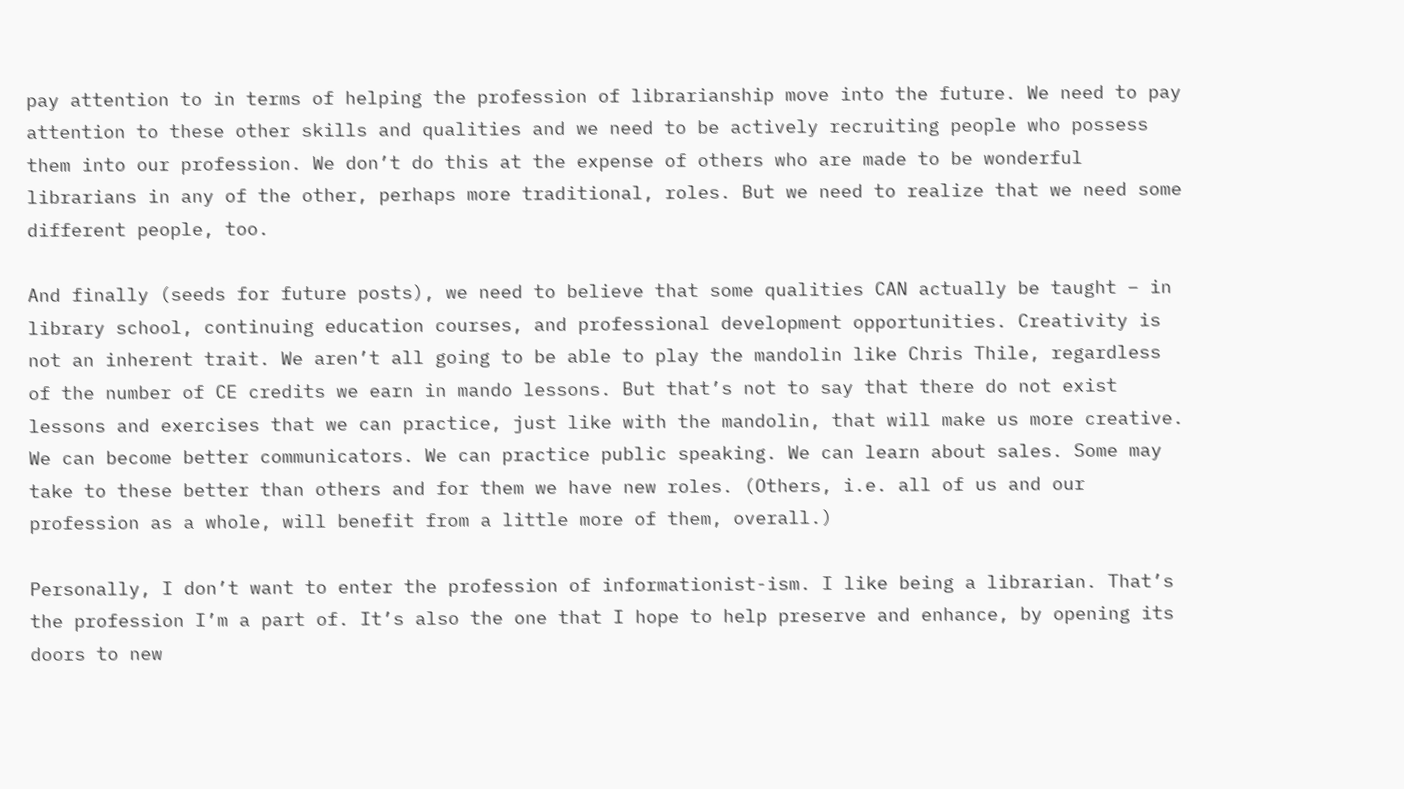pay attention to in terms of helping the profession of librarianship move into the future. We need to pay attention to these other skills and qualities and we need to be actively recruiting people who possess them into our profession. We don’t do this at the expense of others who are made to be wonderful librarians in any of the other, perhaps more traditional, roles. But we need to realize that we need some different people, too.

And finally (seeds for future posts), we need to believe that some qualities CAN actually be taught – in library school, continuing education courses, and professional development opportunities. Creativity is not an inherent trait. We aren’t all going to be able to play the mandolin like Chris Thile, regardless of the number of CE credits we earn in mando lessons. But that’s not to say that there do not exist lessons and exercises that we can practice, just like with the mandolin, that will make us more creative. We can become better communicators. We can practice public speaking. We can learn about sales. Some may take to these better than others and for them we have new roles. (Others, i.e. all of us and our profession as a whole, will benefit from a little more of them, overall.)

Personally, I don’t want to enter the profession of informationist-ism. I like being a librarian. That’s the profession I’m a part of. It’s also the one that I hope to help preserve and enhance, by opening its doors to new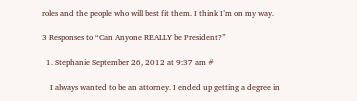roles and the people who will best fit them. I think I’m on my way.

3 Responses to “Can Anyone REALLY be President?”

  1. Stephanie September 26, 2012 at 9:37 am #

    I always wanted to be an attorney. I ended up getting a degree in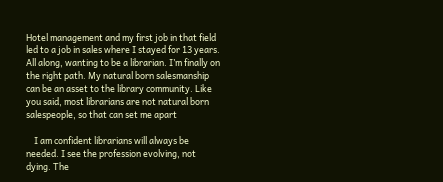Hotel management and my first job in that field led to a job in sales where I stayed for 13 years. All along, wanting to be a librarian. I’m finally on the right path. My natural born salesmanship can be an asset to the library community. Like you said, most librarians are not natural born salespeople, so that can set me apart

    I am confident librarians will always be needed. I see the profession evolving, not dying. The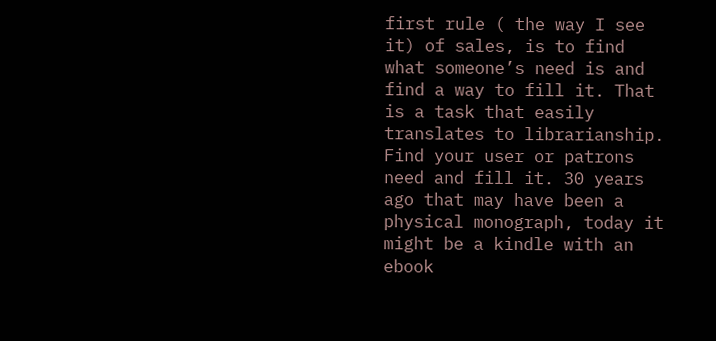first rule ( the way I see it) of sales, is to find what someone’s need is and find a way to fill it. That is a task that easily translates to librarianship. Find your user or patrons need and fill it. 30 years ago that may have been a physical monograph, today it might be a kindle with an ebook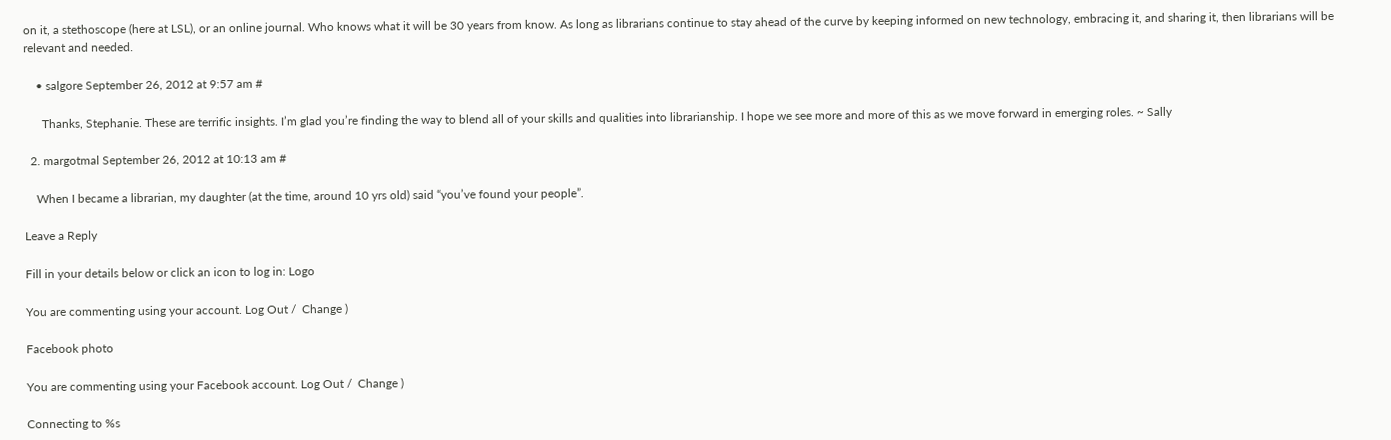on it, a stethoscope (here at LSL), or an online journal. Who knows what it will be 30 years from know. As long as librarians continue to stay ahead of the curve by keeping informed on new technology, embracing it, and sharing it, then librarians will be relevant and needed.

    • salgore September 26, 2012 at 9:57 am #

      Thanks, Stephanie. These are terrific insights. I’m glad you’re finding the way to blend all of your skills and qualities into librarianship. I hope we see more and more of this as we move forward in emerging roles. ~ Sally

  2. margotmal September 26, 2012 at 10:13 am #

    When I became a librarian, my daughter (at the time, around 10 yrs old) said “you’ve found your people”.

Leave a Reply

Fill in your details below or click an icon to log in: Logo

You are commenting using your account. Log Out /  Change )

Facebook photo

You are commenting using your Facebook account. Log Out /  Change )

Connecting to %s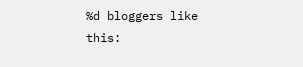%d bloggers like this: